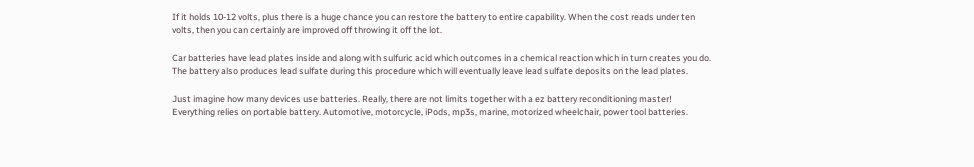If it holds 10-12 volts, plus there is a huge chance you can restore the battery to entire capability. When the cost reads under ten volts, then you can certainly are improved off throwing it off the lot.

Car batteries have lead plates inside and along with sulfuric acid which outcomes in a chemical reaction which in turn creates you do. The battery also produces lead sulfate during this procedure which will eventually leave lead sulfate deposits on the lead plates.

Just imagine how many devices use batteries. Really, there are not limits together with a ez battery reconditioning master! Everything relies on portable battery. Automotive, motorcycle, iPods, mp3s, marine, motorized wheelchair, power tool batteries.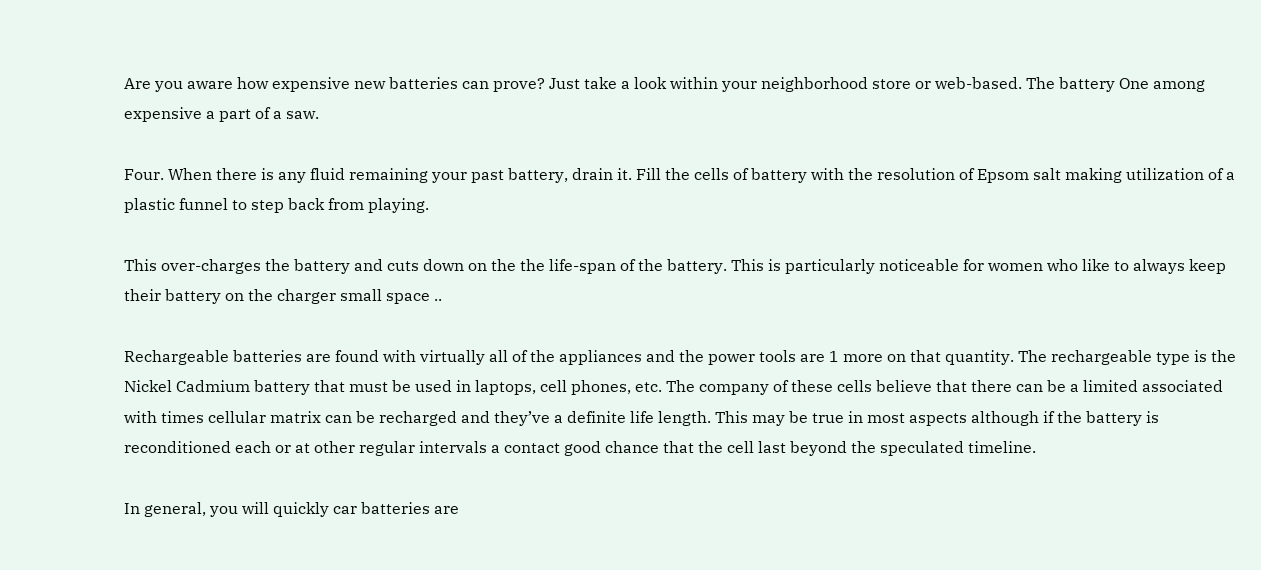Are you aware how expensive new batteries can prove? Just take a look within your neighborhood store or web-based. The battery One among expensive a part of a saw.

Four. When there is any fluid remaining your past battery, drain it. Fill the cells of battery with the resolution of Epsom salt making utilization of a plastic funnel to step back from playing.

This over-charges the battery and cuts down on the the life-span of the battery. This is particularly noticeable for women who like to always keep their battery on the charger small space ..

Rechargeable batteries are found with virtually all of the appliances and the power tools are 1 more on that quantity. The rechargeable type is the Nickel Cadmium battery that must be used in laptops, cell phones, etc. The company of these cells believe that there can be a limited associated with times cellular matrix can be recharged and they’ve a definite life length. This may be true in most aspects although if the battery is reconditioned each or at other regular intervals a contact good chance that the cell last beyond the speculated timeline.

In general, you will quickly car batteries are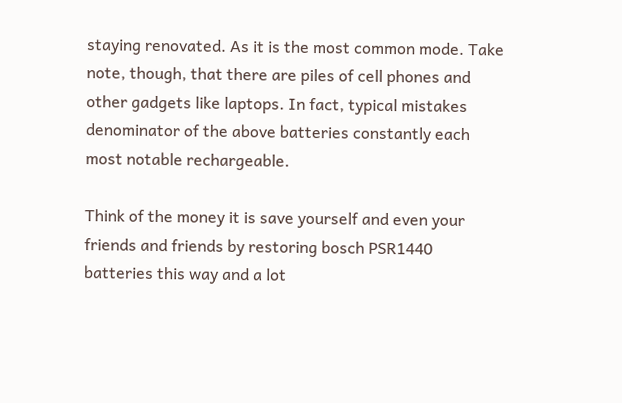staying renovated. As it is the most common mode. Take note, though, that there are piles of cell phones and other gadgets like laptops. In fact, typical mistakes denominator of the above batteries constantly each most notable rechargeable.

Think of the money it is save yourself and even your friends and friends by restoring bosch PSR1440 batteries this way and a lot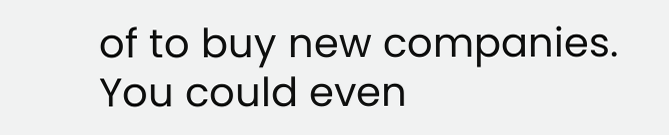of to buy new companies. You could even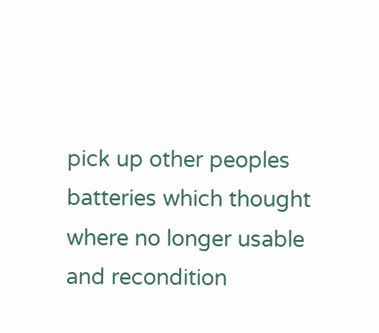pick up other peoples batteries which thought where no longer usable and recondition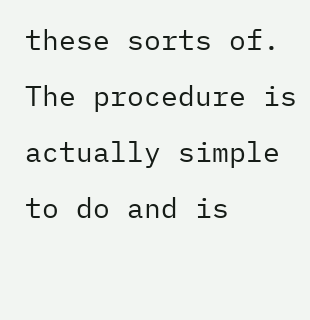these sorts of. The procedure is actually simple to do and is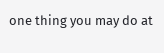one thing you may do at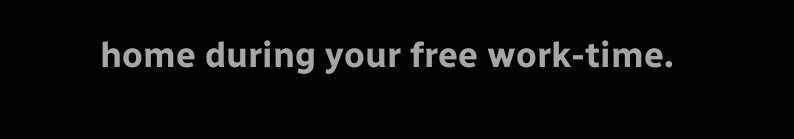home during your free work-time.